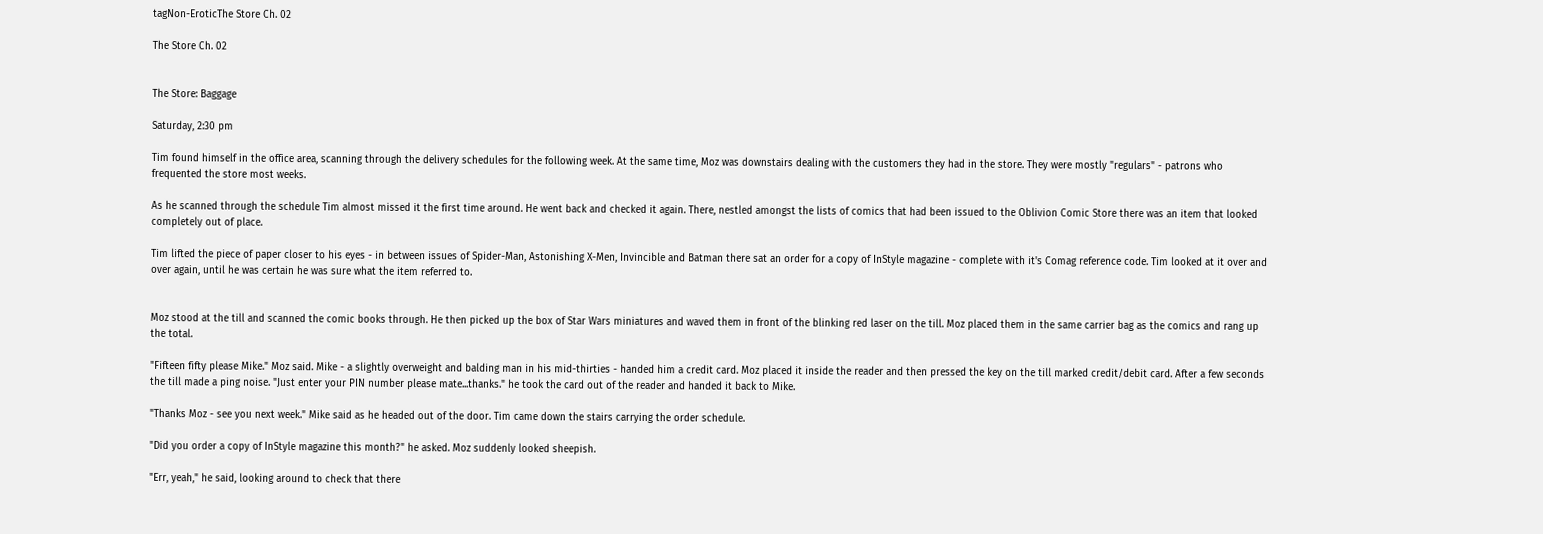tagNon-EroticThe Store Ch. 02

The Store Ch. 02


The Store: Baggage

Saturday, 2:30 pm

Tim found himself in the office area, scanning through the delivery schedules for the following week. At the same time, Moz was downstairs dealing with the customers they had in the store. They were mostly "regulars" - patrons who frequented the store most weeks.

As he scanned through the schedule Tim almost missed it the first time around. He went back and checked it again. There, nestled amongst the lists of comics that had been issued to the Oblivion Comic Store there was an item that looked completely out of place.

Tim lifted the piece of paper closer to his eyes - in between issues of Spider-Man, Astonishing X-Men, Invincible and Batman there sat an order for a copy of InStyle magazine - complete with it's Comag reference code. Tim looked at it over and over again, until he was certain he was sure what the item referred to.


Moz stood at the till and scanned the comic books through. He then picked up the box of Star Wars miniatures and waved them in front of the blinking red laser on the till. Moz placed them in the same carrier bag as the comics and rang up the total.

"Fifteen fifty please Mike." Moz said. Mike - a slightly overweight and balding man in his mid-thirties - handed him a credit card. Moz placed it inside the reader and then pressed the key on the till marked credit/debit card. After a few seconds the till made a ping noise. "Just enter your PIN number please mate...thanks." he took the card out of the reader and handed it back to Mike.

"Thanks Moz - see you next week." Mike said as he headed out of the door. Tim came down the stairs carrying the order schedule.

"Did you order a copy of InStyle magazine this month?" he asked. Moz suddenly looked sheepish.

"Err, yeah," he said, looking around to check that there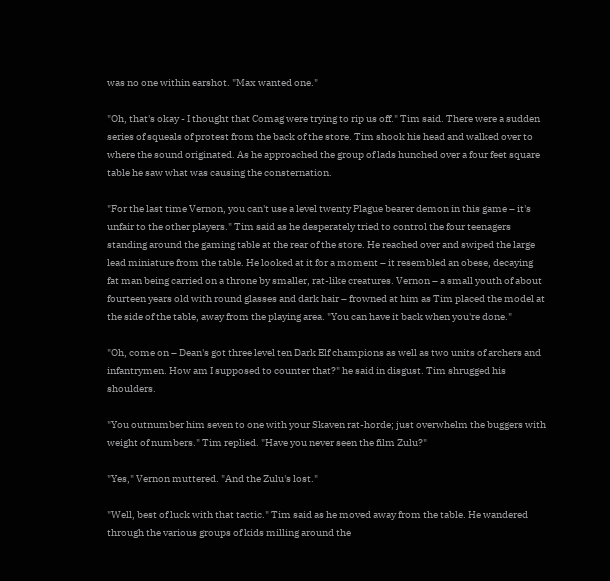was no one within earshot. "Max wanted one."

"Oh, that's okay - I thought that Comag were trying to rip us off." Tim said. There were a sudden series of squeals of protest from the back of the store. Tim shook his head and walked over to where the sound originated. As he approached the group of lads hunched over a four feet square table he saw what was causing the consternation.

"For the last time Vernon, you can't use a level twenty Plague bearer demon in this game – it's unfair to the other players." Tim said as he desperately tried to control the four teenagers standing around the gaming table at the rear of the store. He reached over and swiped the large lead miniature from the table. He looked at it for a moment – it resembled an obese, decaying fat man being carried on a throne by smaller, rat-like creatures. Vernon – a small youth of about fourteen years old with round glasses and dark hair – frowned at him as Tim placed the model at the side of the table, away from the playing area. "You can have it back when you're done."

"Oh, come on – Dean's got three level ten Dark Elf champions as well as two units of archers and infantrymen. How am I supposed to counter that?" he said in disgust. Tim shrugged his shoulders.

"You outnumber him seven to one with your Skaven rat-horde; just overwhelm the buggers with weight of numbers." Tim replied. "Have you never seen the film Zulu?"

"Yes," Vernon muttered. "And the Zulu's lost."

"Well, best of luck with that tactic." Tim said as he moved away from the table. He wandered through the various groups of kids milling around the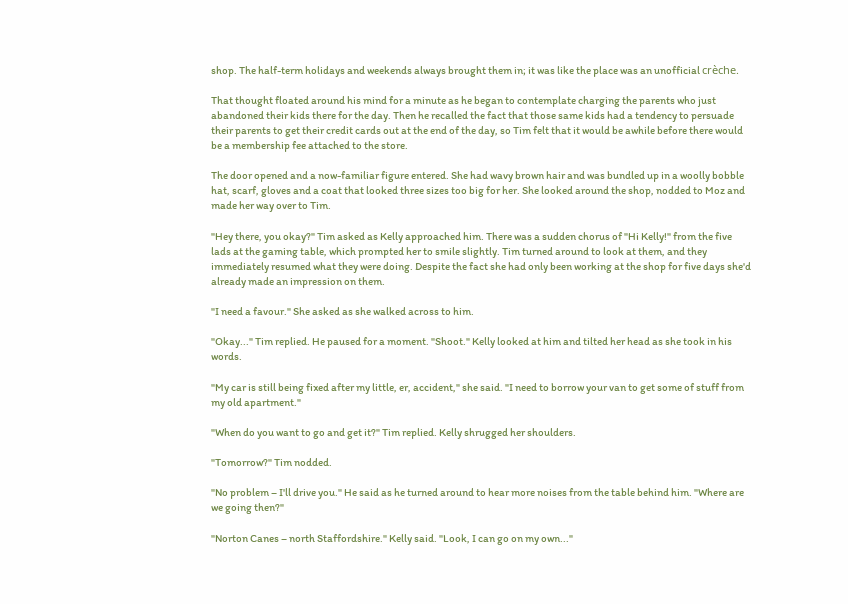shop. The half-term holidays and weekends always brought them in; it was like the place was an unofficial crèche.

That thought floated around his mind for a minute as he began to contemplate charging the parents who just abandoned their kids there for the day. Then he recalled the fact that those same kids had a tendency to persuade their parents to get their credit cards out at the end of the day, so Tim felt that it would be awhile before there would be a membership fee attached to the store.

The door opened and a now-familiar figure entered. She had wavy brown hair and was bundled up in a woolly bobble hat, scarf, gloves and a coat that looked three sizes too big for her. She looked around the shop, nodded to Moz and made her way over to Tim.

"Hey there, you okay?" Tim asked as Kelly approached him. There was a sudden chorus of "Hi Kelly!" from the five lads at the gaming table, which prompted her to smile slightly. Tim turned around to look at them, and they immediately resumed what they were doing. Despite the fact she had only been working at the shop for five days she'd already made an impression on them.

"I need a favour." She asked as she walked across to him.

"Okay..." Tim replied. He paused for a moment. "Shoot." Kelly looked at him and tilted her head as she took in his words.

"My car is still being fixed after my little, er, accident," she said. "I need to borrow your van to get some of stuff from my old apartment."

"When do you want to go and get it?" Tim replied. Kelly shrugged her shoulders.

"Tomorrow?" Tim nodded.

"No problem – I'll drive you." He said as he turned around to hear more noises from the table behind him. "Where are we going then?"

"Norton Canes – north Staffordshire." Kelly said. "Look, I can go on my own..."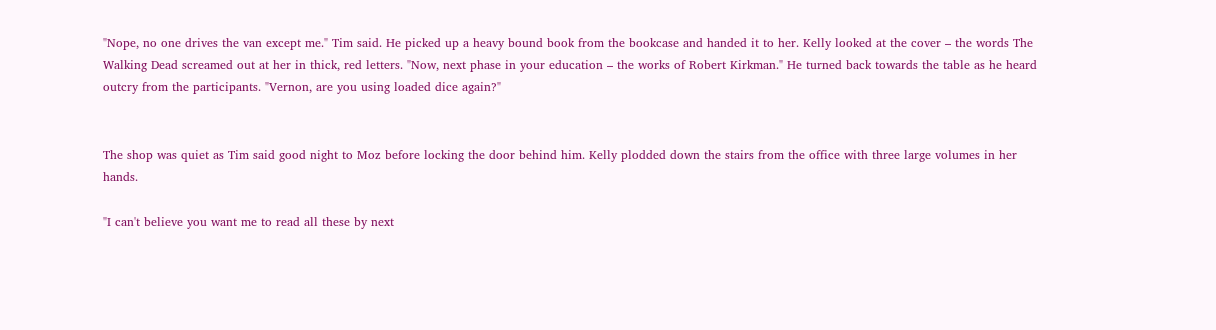"Nope, no one drives the van except me." Tim said. He picked up a heavy bound book from the bookcase and handed it to her. Kelly looked at the cover – the words The Walking Dead screamed out at her in thick, red letters. "Now, next phase in your education – the works of Robert Kirkman." He turned back towards the table as he heard outcry from the participants. "Vernon, are you using loaded dice again?"


The shop was quiet as Tim said good night to Moz before locking the door behind him. Kelly plodded down the stairs from the office with three large volumes in her hands.

"I can't believe you want me to read all these by next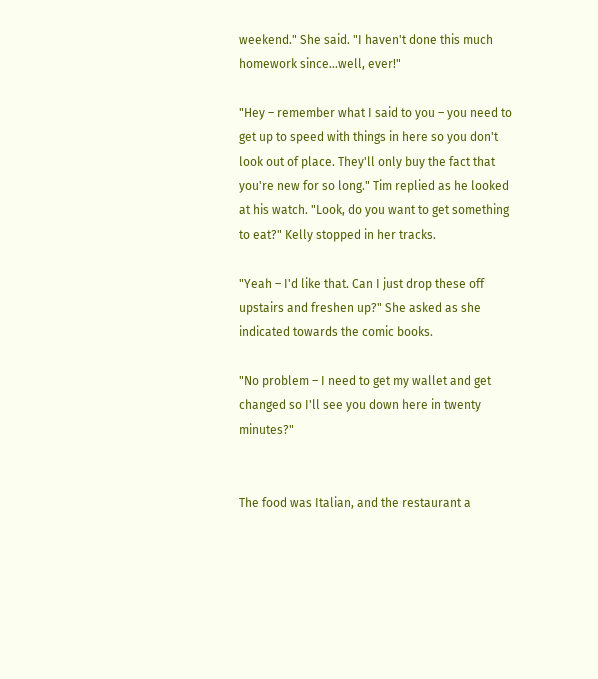weekend." She said. "I haven't done this much homework since...well, ever!"

"Hey – remember what I said to you – you need to get up to speed with things in here so you don't look out of place. They'll only buy the fact that you're new for so long." Tim replied as he looked at his watch. "Look, do you want to get something to eat?" Kelly stopped in her tracks.

"Yeah – I'd like that. Can I just drop these off upstairs and freshen up?" She asked as she indicated towards the comic books.

"No problem – I need to get my wallet and get changed so I'll see you down here in twenty minutes?"


The food was Italian, and the restaurant a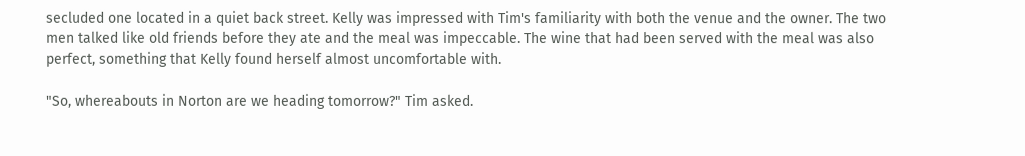secluded one located in a quiet back street. Kelly was impressed with Tim's familiarity with both the venue and the owner. The two men talked like old friends before they ate and the meal was impeccable. The wine that had been served with the meal was also perfect, something that Kelly found herself almost uncomfortable with.

"So, whereabouts in Norton are we heading tomorrow?" Tim asked.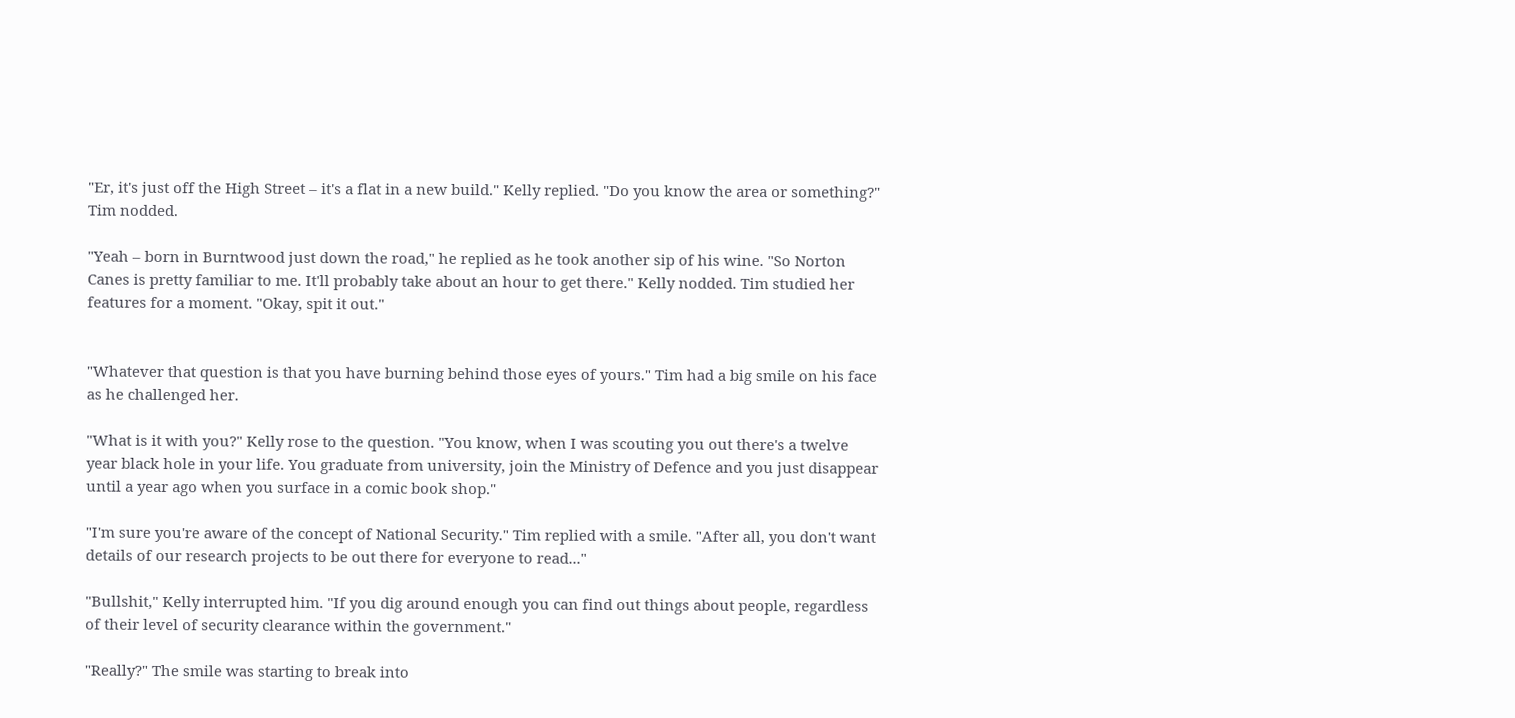"Er, it's just off the High Street – it's a flat in a new build." Kelly replied. "Do you know the area or something?" Tim nodded.

"Yeah – born in Burntwood just down the road," he replied as he took another sip of his wine. "So Norton Canes is pretty familiar to me. It'll probably take about an hour to get there." Kelly nodded. Tim studied her features for a moment. "Okay, spit it out."


"Whatever that question is that you have burning behind those eyes of yours." Tim had a big smile on his face as he challenged her.

"What is it with you?" Kelly rose to the question. "You know, when I was scouting you out there's a twelve year black hole in your life. You graduate from university, join the Ministry of Defence and you just disappear until a year ago when you surface in a comic book shop."

"I'm sure you're aware of the concept of National Security." Tim replied with a smile. "After all, you don't want details of our research projects to be out there for everyone to read..."

"Bullshit," Kelly interrupted him. "If you dig around enough you can find out things about people, regardless of their level of security clearance within the government."

"Really?" The smile was starting to break into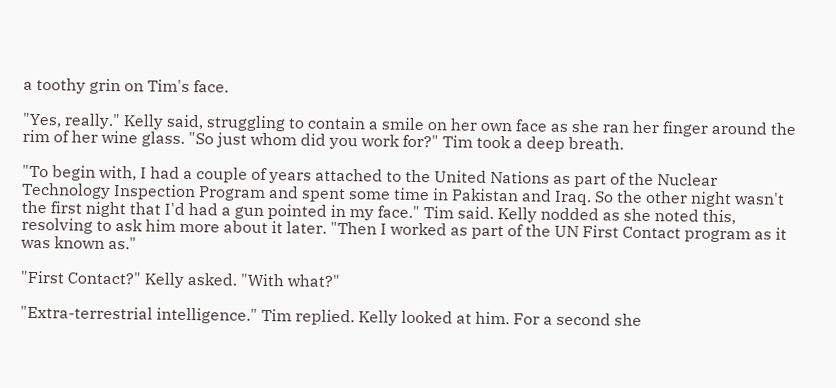a toothy grin on Tim's face.

"Yes, really." Kelly said, struggling to contain a smile on her own face as she ran her finger around the rim of her wine glass. "So just whom did you work for?" Tim took a deep breath.

"To begin with, I had a couple of years attached to the United Nations as part of the Nuclear Technology Inspection Program and spent some time in Pakistan and Iraq. So the other night wasn't the first night that I'd had a gun pointed in my face." Tim said. Kelly nodded as she noted this, resolving to ask him more about it later. "Then I worked as part of the UN First Contact program as it was known as."

"First Contact?" Kelly asked. "With what?"

"Extra-terrestrial intelligence." Tim replied. Kelly looked at him. For a second she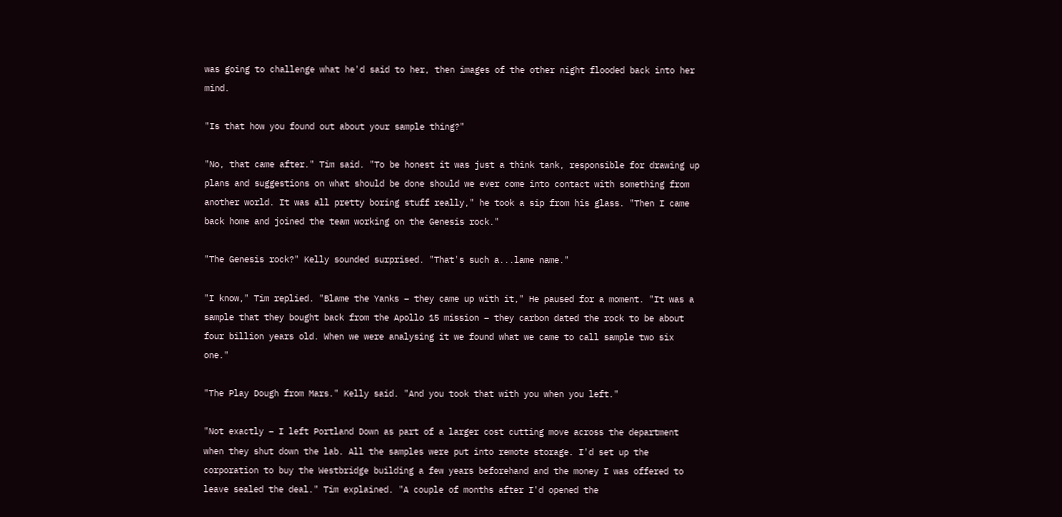was going to challenge what he'd said to her, then images of the other night flooded back into her mind.

"Is that how you found out about your sample thing?"

"No, that came after." Tim said. "To be honest it was just a think tank, responsible for drawing up plans and suggestions on what should be done should we ever come into contact with something from another world. It was all pretty boring stuff really," he took a sip from his glass. "Then I came back home and joined the team working on the Genesis rock."

"The Genesis rock?" Kelly sounded surprised. "That's such a...lame name."

"I know," Tim replied. "Blame the Yanks – they came up with it," He paused for a moment. "It was a sample that they bought back from the Apollo 15 mission – they carbon dated the rock to be about four billion years old. When we were analysing it we found what we came to call sample two six one."

"The Play Dough from Mars." Kelly said. "And you took that with you when you left."

"Not exactly – I left Portland Down as part of a larger cost cutting move across the department when they shut down the lab. All the samples were put into remote storage. I'd set up the corporation to buy the Westbridge building a few years beforehand and the money I was offered to leave sealed the deal." Tim explained. "A couple of months after I'd opened the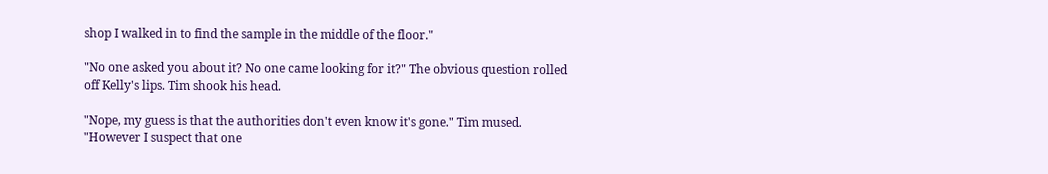shop I walked in to find the sample in the middle of the floor."

"No one asked you about it? No one came looking for it?" The obvious question rolled off Kelly's lips. Tim shook his head.

"Nope, my guess is that the authorities don't even know it's gone." Tim mused. "However I suspect that one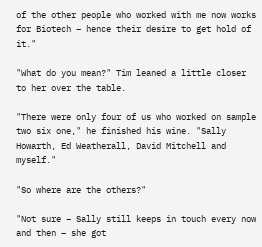of the other people who worked with me now works for Biotech – hence their desire to get hold of it."

"What do you mean?" Tim leaned a little closer to her over the table.

"There were only four of us who worked on sample two six one," he finished his wine. "Sally Howarth, Ed Weatherall, David Mitchell and myself."

"So where are the others?"

"Not sure – Sally still keeps in touch every now and then – she got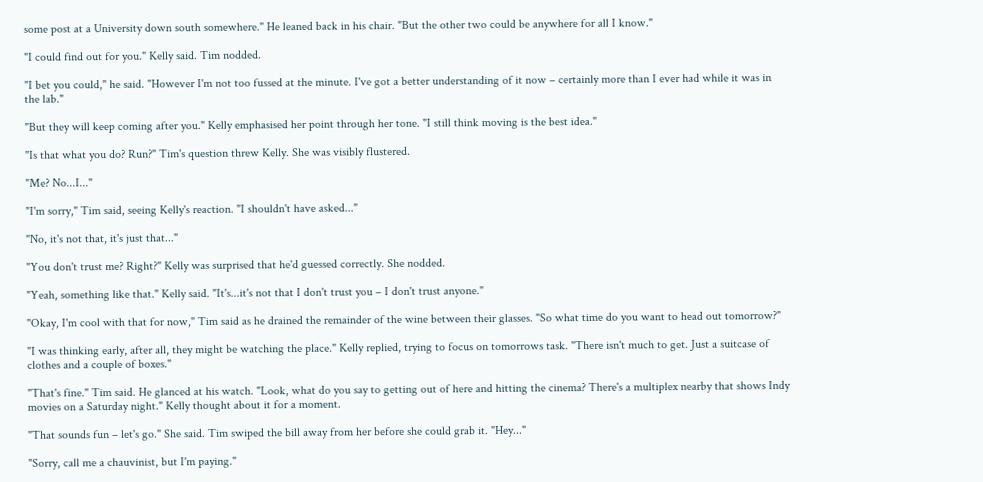some post at a University down south somewhere." He leaned back in his chair. "But the other two could be anywhere for all I know."

"I could find out for you." Kelly said. Tim nodded.

"I bet you could," he said. "However I'm not too fussed at the minute. I've got a better understanding of it now – certainly more than I ever had while it was in the lab."

"But they will keep coming after you." Kelly emphasised her point through her tone. "I still think moving is the best idea."

"Is that what you do? Run?" Tim's question threw Kelly. She was visibly flustered.

"Me? No...I..."

"I'm sorry," Tim said, seeing Kelly's reaction. "I shouldn't have asked..."

"No, it's not that, it's just that..."

"You don't trust me? Right?" Kelly was surprised that he'd guessed correctly. She nodded.

"Yeah, something like that." Kelly said. "It's...it's not that I don't trust you – I don't trust anyone."

"Okay, I'm cool with that for now," Tim said as he drained the remainder of the wine between their glasses. "So what time do you want to head out tomorrow?"

"I was thinking early, after all, they might be watching the place." Kelly replied, trying to focus on tomorrows task. "There isn't much to get. Just a suitcase of clothes and a couple of boxes."

"That's fine." Tim said. He glanced at his watch. "Look, what do you say to getting out of here and hitting the cinema? There's a multiplex nearby that shows Indy movies on a Saturday night." Kelly thought about it for a moment.

"That sounds fun – let's go." She said. Tim swiped the bill away from her before she could grab it. "Hey..."

"Sorry, call me a chauvinist, but I'm paying."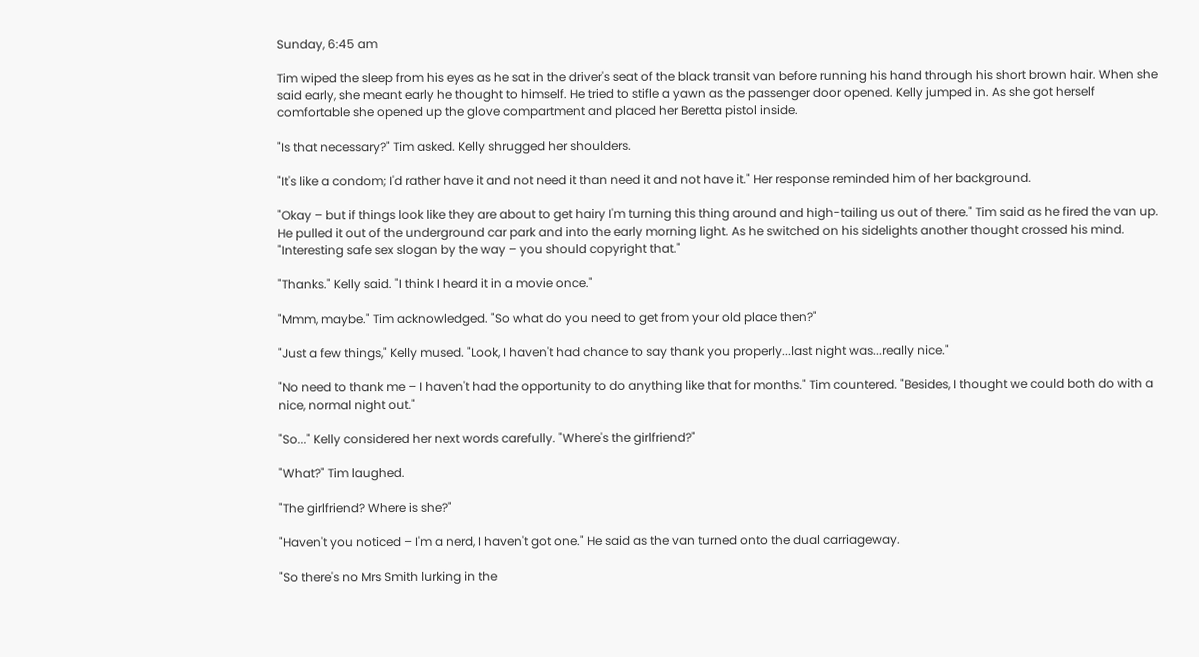Sunday, 6:45 am

Tim wiped the sleep from his eyes as he sat in the driver's seat of the black transit van before running his hand through his short brown hair. When she said early, she meant early he thought to himself. He tried to stifle a yawn as the passenger door opened. Kelly jumped in. As she got herself comfortable she opened up the glove compartment and placed her Beretta pistol inside.

"Is that necessary?" Tim asked. Kelly shrugged her shoulders.

"It's like a condom; I'd rather have it and not need it than need it and not have it." Her response reminded him of her background.

"Okay – but if things look like they are about to get hairy I'm turning this thing around and high-tailing us out of there." Tim said as he fired the van up. He pulled it out of the underground car park and into the early morning light. As he switched on his sidelights another thought crossed his mind. "Interesting safe sex slogan by the way – you should copyright that."

"Thanks." Kelly said. "I think I heard it in a movie once."

"Mmm, maybe." Tim acknowledged. "So what do you need to get from your old place then?"

"Just a few things," Kelly mused. "Look, I haven't had chance to say thank you properly...last night was...really nice."

"No need to thank me – I haven't had the opportunity to do anything like that for months." Tim countered. "Besides, I thought we could both do with a nice, normal night out."

"So..." Kelly considered her next words carefully. "Where's the girlfriend?"

"What?" Tim laughed.

"The girlfriend? Where is she?"

"Haven't you noticed – I'm a nerd, I haven't got one." He said as the van turned onto the dual carriageway.

"So there's no Mrs Smith lurking in the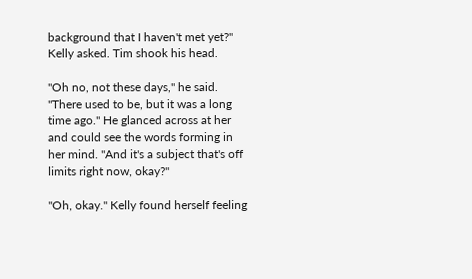background that I haven't met yet?" Kelly asked. Tim shook his head.

"Oh no, not these days," he said. "There used to be, but it was a long time ago." He glanced across at her and could see the words forming in her mind. "And it's a subject that's off limits right now, okay?"

"Oh, okay." Kelly found herself feeling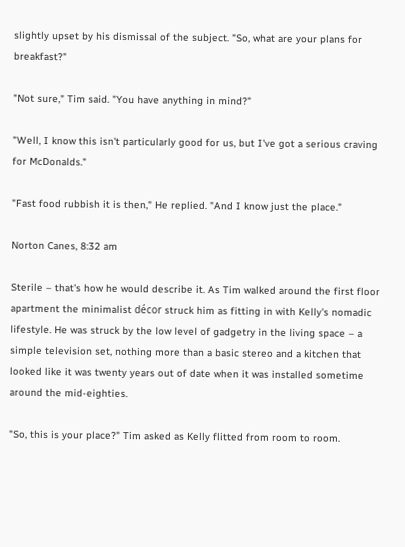slightly upset by his dismissal of the subject. "So, what are your plans for breakfast?"

"Not sure," Tim said. "You have anything in mind?"

"Well, I know this isn't particularly good for us, but I've got a serious craving for McDonalds."

"Fast food rubbish it is then," He replied. "And I know just the place."

Norton Canes, 8:32 am

Sterile – that's how he would describe it. As Tim walked around the first floor apartment the minimalist décor struck him as fitting in with Kelly's nomadic lifestyle. He was struck by the low level of gadgetry in the living space – a simple television set, nothing more than a basic stereo and a kitchen that looked like it was twenty years out of date when it was installed sometime around the mid-eighties.

"So, this is your place?" Tim asked as Kelly flitted from room to room.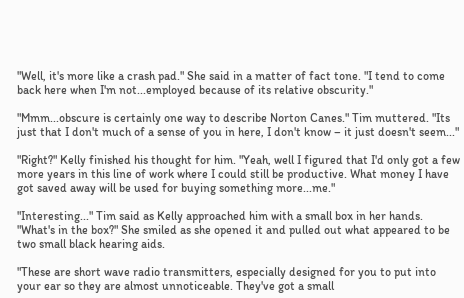"Well, it's more like a crash pad." She said in a matter of fact tone. "I tend to come back here when I'm not...employed because of its relative obscurity."

"Mmm...obscure is certainly one way to describe Norton Canes." Tim muttered. "Its just that I don't much of a sense of you in here, I don't know – it just doesn't seem..."

"Right?" Kelly finished his thought for him. "Yeah, well I figured that I'd only got a few more years in this line of work where I could still be productive. What money I have got saved away will be used for buying something more...me."

"Interesting..." Tim said as Kelly approached him with a small box in her hands. "What's in the box?" She smiled as she opened it and pulled out what appeared to be two small black hearing aids.

"These are short wave radio transmitters, especially designed for you to put into your ear so they are almost unnoticeable. They've got a small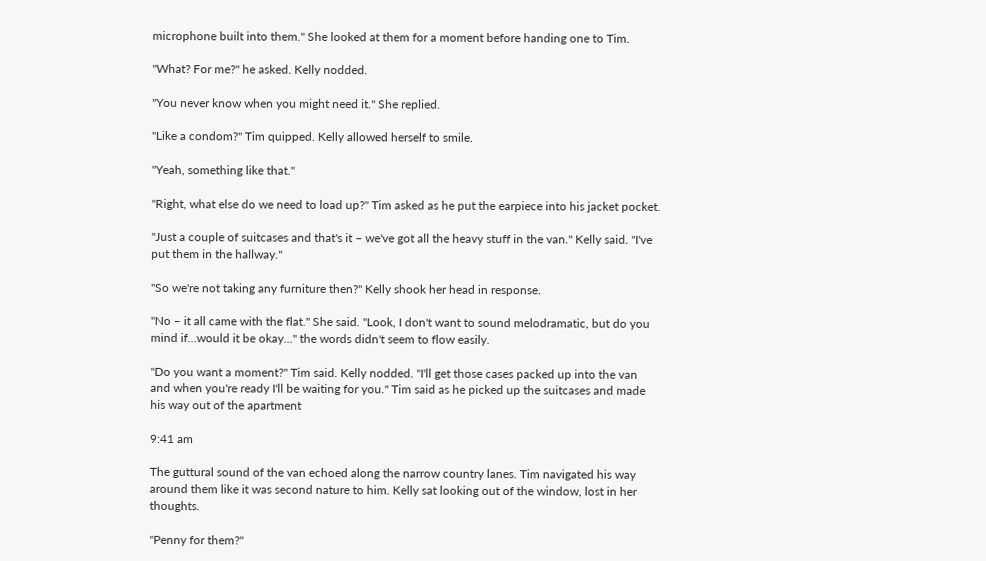microphone built into them." She looked at them for a moment before handing one to Tim.

"What? For me?" he asked. Kelly nodded.

"You never know when you might need it." She replied.

"Like a condom?" Tim quipped. Kelly allowed herself to smile.

"Yeah, something like that."

"Right, what else do we need to load up?" Tim asked as he put the earpiece into his jacket pocket.

"Just a couple of suitcases and that's it – we've got all the heavy stuff in the van." Kelly said. "I've put them in the hallway."

"So we're not taking any furniture then?" Kelly shook her head in response.

"No – it all came with the flat." She said. "Look, I don't want to sound melodramatic, but do you mind if...would it be okay..." the words didn't seem to flow easily.

"Do you want a moment?" Tim said. Kelly nodded. "I'll get those cases packed up into the van and when you're ready I'll be waiting for you." Tim said as he picked up the suitcases and made his way out of the apartment

9:41 am

The guttural sound of the van echoed along the narrow country lanes. Tim navigated his way around them like it was second nature to him. Kelly sat looking out of the window, lost in her thoughts.

"Penny for them?"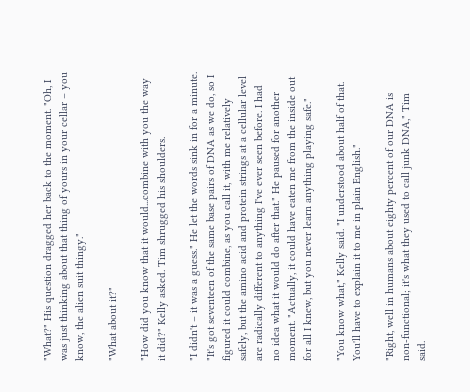"What?" His question dragged her back to the moment. "Oh, I was just thinking about that thing of yours in your cellar – you know, the alien suit thingy."

"What about it?"

"How did you know that it would...combine with you the way it did?" Kelly asked. Tim shrugged his shoulders.

"I didn't – it was a guess." He let the words sink in for a minute. "It's got seventeen of the same base pairs of DNA as we do, so I figured it could combine, as you call it, with me relatively safely, but the amino acid and protein strings at a cellular level are radically different to anything I've ever seen before. I had no idea what it would do after that." He paused for another moment. "Actually, it could have eaten me from the inside out for all I knew, but you never learn anything playing safe."

"You know what," Kelly said. "I understood about half of that. You'll have to explain it to me in plain English."

"Right, well in humans about eighty percent of our DNA is non-functional; it's what they used to call junk DNA," Tim said.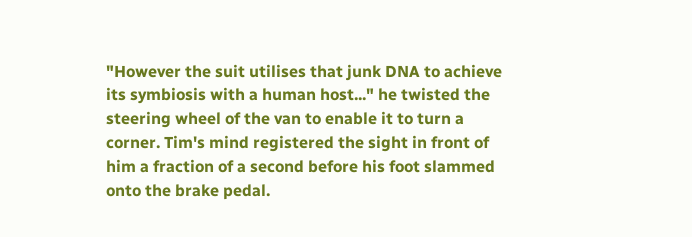"However the suit utilises that junk DNA to achieve its symbiosis with a human host..." he twisted the steering wheel of the van to enable it to turn a corner. Tim's mind registered the sight in front of him a fraction of a second before his foot slammed onto the brake pedal.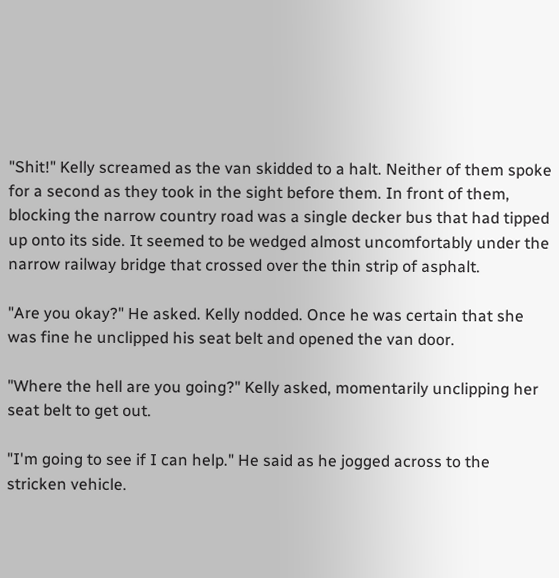"Shit!" Kelly screamed as the van skidded to a halt. Neither of them spoke for a second as they took in the sight before them. In front of them, blocking the narrow country road was a single decker bus that had tipped up onto its side. It seemed to be wedged almost uncomfortably under the narrow railway bridge that crossed over the thin strip of asphalt.

"Are you okay?" He asked. Kelly nodded. Once he was certain that she was fine he unclipped his seat belt and opened the van door.

"Where the hell are you going?" Kelly asked, momentarily unclipping her seat belt to get out.

"I'm going to see if I can help." He said as he jogged across to the stricken vehicle.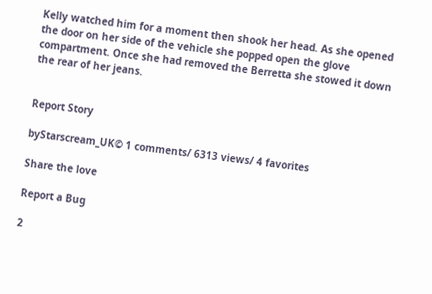Kelly watched him for a moment then shook her head. As she opened the door on her side of the vehicle she popped open the glove compartment. Once she had removed the Berretta she stowed it down the rear of her jeans.


Report Story

byStarscream_UK© 1 comments/ 6313 views/ 4 favorites

Share the love

Report a Bug

2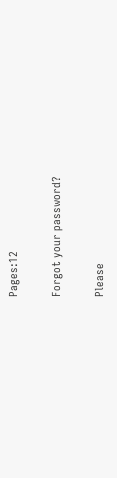Pages:12

Forgot your password?

Please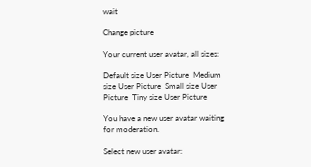wait

Change picture

Your current user avatar, all sizes:

Default size User Picture  Medium size User Picture  Small size User Picture  Tiny size User Picture

You have a new user avatar waiting for moderation.

Select new user avatar: